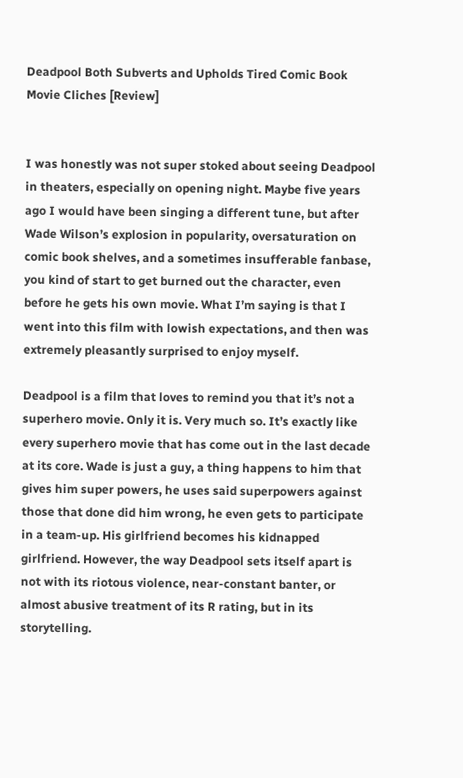Deadpool Both Subverts and Upholds Tired Comic Book Movie Cliches [Review]


I was honestly was not super stoked about seeing Deadpool in theaters, especially on opening night. Maybe five years ago I would have been singing a different tune, but after Wade Wilson’s explosion in popularity, oversaturation on comic book shelves, and a sometimes insufferable fanbase, you kind of start to get burned out the character, even before he gets his own movie. What I’m saying is that I went into this film with lowish expectations, and then was extremely pleasantly surprised to enjoy myself.

Deadpool is a film that loves to remind you that it’s not a superhero movie. Only it is. Very much so. It’s exactly like every superhero movie that has come out in the last decade at its core. Wade is just a guy, a thing happens to him that gives him super powers, he uses said superpowers against those that done did him wrong, he even gets to participate in a team-up. His girlfriend becomes his kidnapped girlfriend. However, the way Deadpool sets itself apart is not with its riotous violence, near-constant banter, or almost abusive treatment of its R rating, but in its storytelling.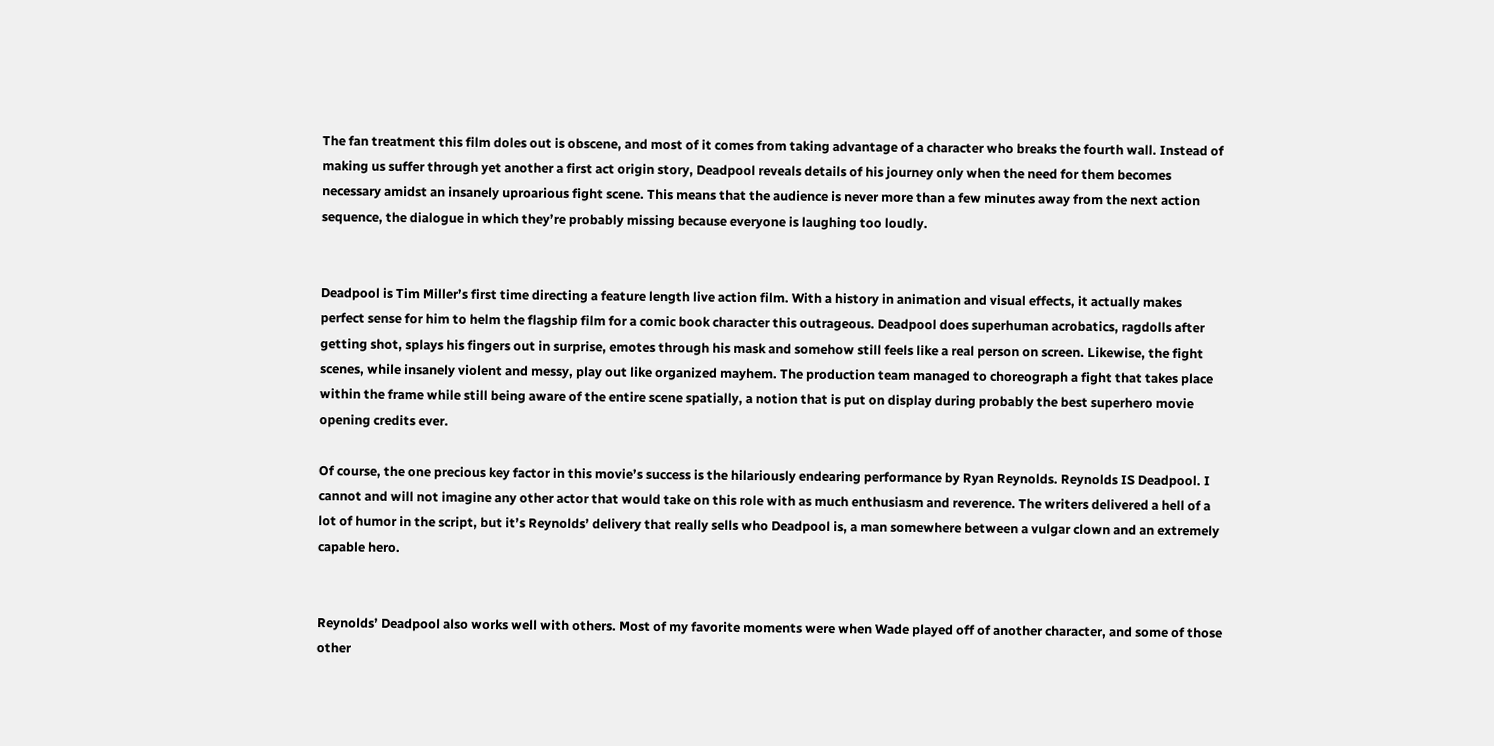The fan treatment this film doles out is obscene, and most of it comes from taking advantage of a character who breaks the fourth wall. Instead of making us suffer through yet another a first act origin story, Deadpool reveals details of his journey only when the need for them becomes necessary amidst an insanely uproarious fight scene. This means that the audience is never more than a few minutes away from the next action sequence, the dialogue in which they’re probably missing because everyone is laughing too loudly.


Deadpool is Tim Miller’s first time directing a feature length live action film. With a history in animation and visual effects, it actually makes perfect sense for him to helm the flagship film for a comic book character this outrageous. Deadpool does superhuman acrobatics, ragdolls after getting shot, splays his fingers out in surprise, emotes through his mask and somehow still feels like a real person on screen. Likewise, the fight scenes, while insanely violent and messy, play out like organized mayhem. The production team managed to choreograph a fight that takes place within the frame while still being aware of the entire scene spatially, a notion that is put on display during probably the best superhero movie opening credits ever.

Of course, the one precious key factor in this movie’s success is the hilariously endearing performance by Ryan Reynolds. Reynolds IS Deadpool. I cannot and will not imagine any other actor that would take on this role with as much enthusiasm and reverence. The writers delivered a hell of a lot of humor in the script, but it’s Reynolds’ delivery that really sells who Deadpool is, a man somewhere between a vulgar clown and an extremely capable hero.


Reynolds’ Deadpool also works well with others. Most of my favorite moments were when Wade played off of another character, and some of those other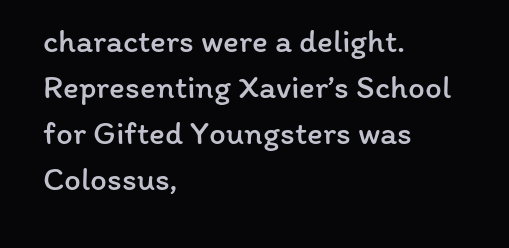characters were a delight. Representing Xavier’s School for Gifted Youngsters was Colossus,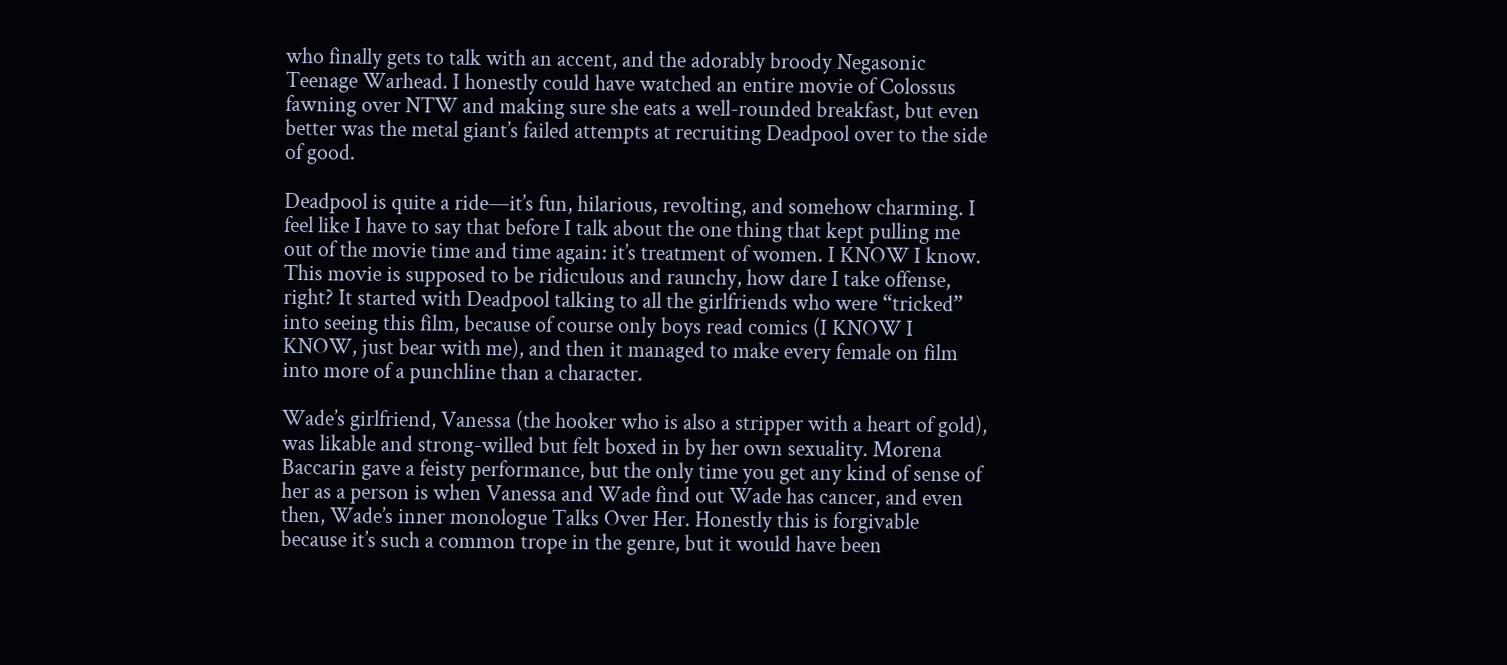who finally gets to talk with an accent, and the adorably broody Negasonic Teenage Warhead. I honestly could have watched an entire movie of Colossus fawning over NTW and making sure she eats a well-rounded breakfast, but even better was the metal giant’s failed attempts at recruiting Deadpool over to the side of good.

Deadpool is quite a ride—it’s fun, hilarious, revolting, and somehow charming. I feel like I have to say that before I talk about the one thing that kept pulling me out of the movie time and time again: it’s treatment of women. I KNOW I know. This movie is supposed to be ridiculous and raunchy, how dare I take offense, right? It started with Deadpool talking to all the girlfriends who were “tricked” into seeing this film, because of course only boys read comics (I KNOW I KNOW, just bear with me), and then it managed to make every female on film into more of a punchline than a character.

Wade’s girlfriend, Vanessa (the hooker who is also a stripper with a heart of gold), was likable and strong-willed but felt boxed in by her own sexuality. Morena Baccarin gave a feisty performance, but the only time you get any kind of sense of her as a person is when Vanessa and Wade find out Wade has cancer, and even then, Wade’s inner monologue Talks Over Her. Honestly this is forgivable because it’s such a common trope in the genre, but it would have been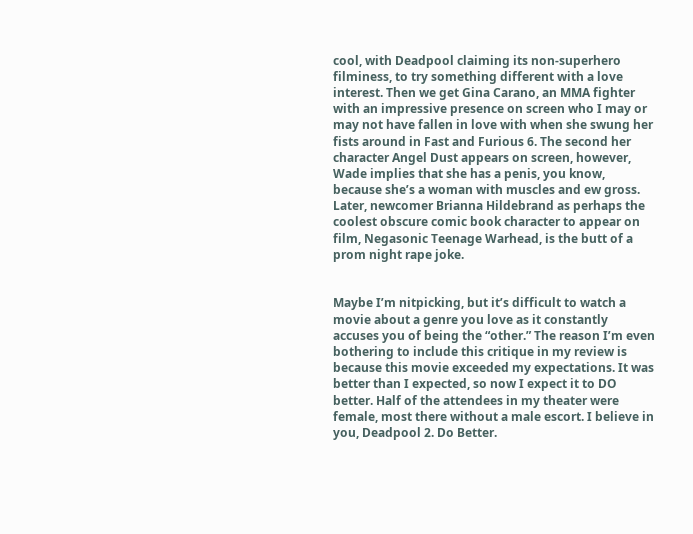cool, with Deadpool claiming its non-superhero filminess, to try something different with a love interest. Then we get Gina Carano, an MMA fighter with an impressive presence on screen who I may or may not have fallen in love with when she swung her fists around in Fast and Furious 6. The second her character Angel Dust appears on screen, however, Wade implies that she has a penis, you know, because she’s a woman with muscles and ew gross. Later, newcomer Brianna Hildebrand as perhaps the coolest obscure comic book character to appear on film, Negasonic Teenage Warhead, is the butt of a prom night rape joke.


Maybe I’m nitpicking, but it’s difficult to watch a movie about a genre you love as it constantly accuses you of being the “other.” The reason I’m even bothering to include this critique in my review is because this movie exceeded my expectations. It was better than I expected, so now I expect it to DO better. Half of the attendees in my theater were female, most there without a male escort. I believe in you, Deadpool 2. Do Better.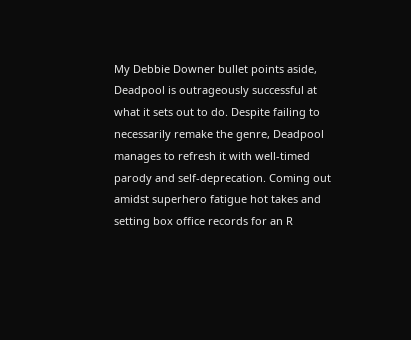My Debbie Downer bullet points aside, Deadpool is outrageously successful at what it sets out to do. Despite failing to necessarily remake the genre, Deadpool manages to refresh it with well-timed parody and self-deprecation. Coming out amidst superhero fatigue hot takes and setting box office records for an R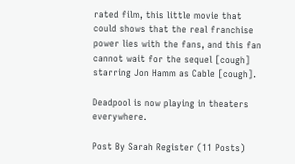rated film, this little movie that could shows that the real franchise power lies with the fans, and this fan cannot wait for the sequel [cough] starring Jon Hamm as Cable [cough].

Deadpool is now playing in theaters everywhere.

Post By Sarah Register (11 Posts)